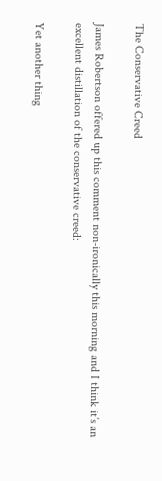The Conservative Creed

James Robertson offered up this comment non-ironically this morning and I think it’s an excellent distillation of the conservative creed:

Yet another thing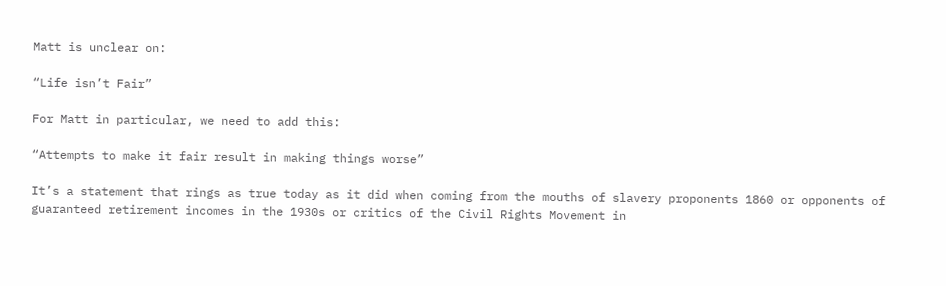Matt is unclear on:

“Life isn’t Fair”

For Matt in particular, we need to add this:

“Attempts to make it fair result in making things worse”

It’s a statement that rings as true today as it did when coming from the mouths of slavery proponents 1860 or opponents of guaranteed retirement incomes in the 1930s or critics of the Civil Rights Movement in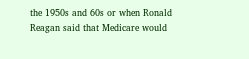the 1950s and 60s or when Ronald Reagan said that Medicare would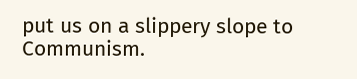put us on a slippery slope to Communism.